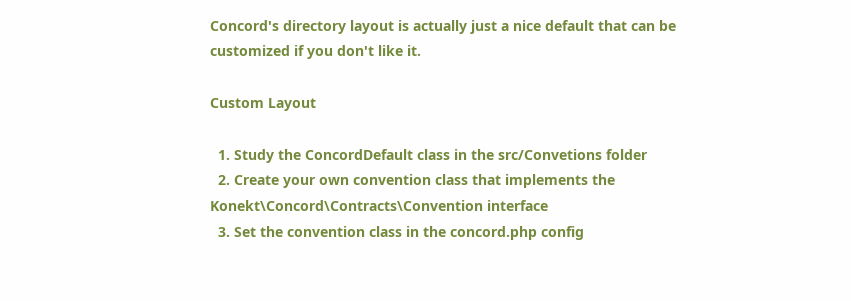Concord's directory layout is actually just a nice default that can be customized if you don't like it.

Custom Layout

  1. Study the ConcordDefault class in the src/Convetions folder
  2. Create your own convention class that implements the Konekt\Concord\Contracts\Convention interface
  3. Set the convention class in the concord.php config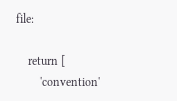file:

    return [
        'convention'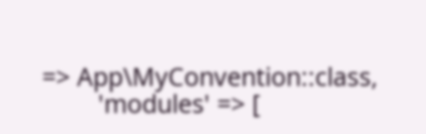=> App\MyConvention::class,
        'modules' => [